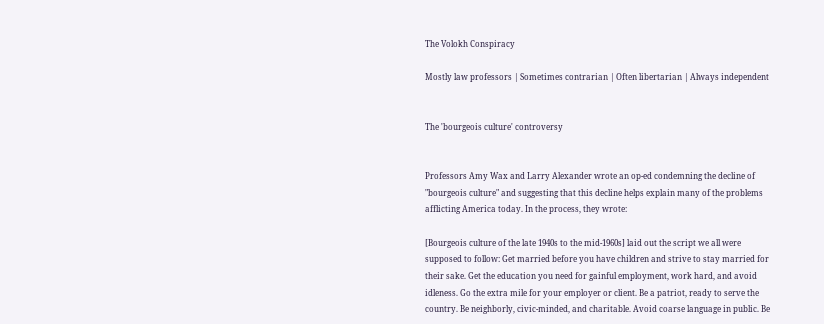The Volokh Conspiracy

Mostly law professors | Sometimes contrarian | Often libertarian | Always independent


The 'bourgeois culture' controversy


Professors Amy Wax and Larry Alexander wrote an op-ed condemning the decline of "bourgeois culture" and suggesting that this decline helps explain many of the problems afflicting America today. In the process, they wrote:

[Bourgeois culture of the late 1940s to the mid-1960s] laid out the script we all were supposed to follow: Get married before you have children and strive to stay married for their sake. Get the education you need for gainful employment, work hard, and avoid idleness. Go the extra mile for your employer or client. Be a patriot, ready to serve the country. Be neighborly, civic-minded, and charitable. Avoid coarse language in public. Be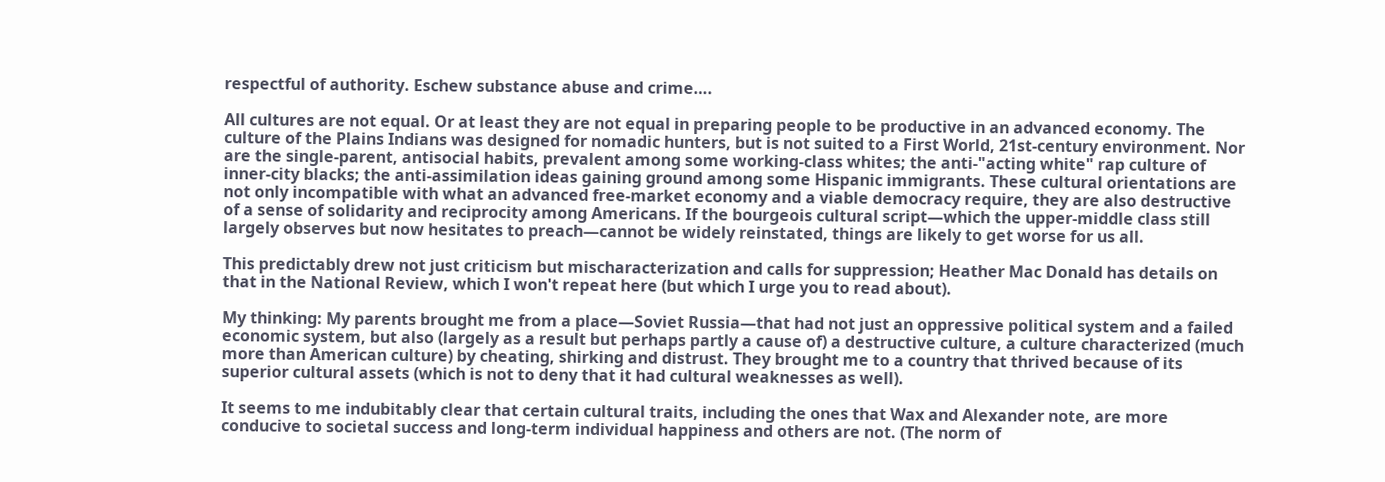respectful of authority. Eschew substance abuse and crime….

All cultures are not equal. Or at least they are not equal in preparing people to be productive in an advanced economy. The culture of the Plains Indians was designed for nomadic hunters, but is not suited to a First World, 21st-century environment. Nor are the single-parent, antisocial habits, prevalent among some working-class whites; the anti-"acting white" rap culture of inner-city blacks; the anti-assimilation ideas gaining ground among some Hispanic immigrants. These cultural orientations are not only incompatible with what an advanced free-market economy and a viable democracy require, they are also destructive of a sense of solidarity and reciprocity among Americans. If the bourgeois cultural script—which the upper-middle class still largely observes but now hesitates to preach—cannot be widely reinstated, things are likely to get worse for us all.

This predictably drew not just criticism but mischaracterization and calls for suppression; Heather Mac Donald has details on that in the National Review, which I won't repeat here (but which I urge you to read about).

My thinking: My parents brought me from a place—Soviet Russia—that had not just an oppressive political system and a failed economic system, but also (largely as a result but perhaps partly a cause of) a destructive culture, a culture characterized (much more than American culture) by cheating, shirking and distrust. They brought me to a country that thrived because of its superior cultural assets (which is not to deny that it had cultural weaknesses as well).

It seems to me indubitably clear that certain cultural traits, including the ones that Wax and Alexander note, are more conducive to societal success and long-term individual happiness and others are not. (The norm of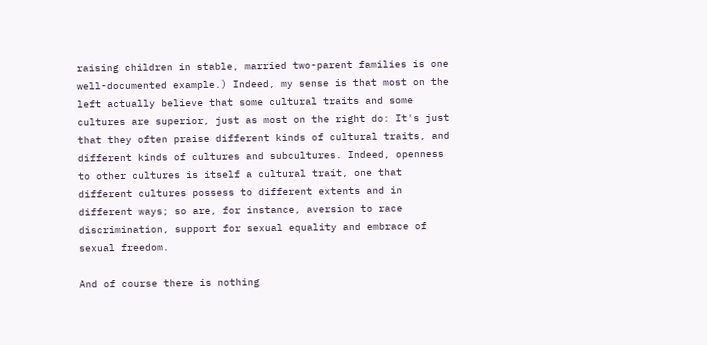raising children in stable, married two-parent families is one well-documented example.) Indeed, my sense is that most on the left actually believe that some cultural traits and some cultures are superior, just as most on the right do: It's just that they often praise different kinds of cultural traits, and different kinds of cultures and subcultures. Indeed, openness to other cultures is itself a cultural trait, one that different cultures possess to different extents and in different ways; so are, for instance, aversion to race discrimination, support for sexual equality and embrace of sexual freedom.

And of course there is nothing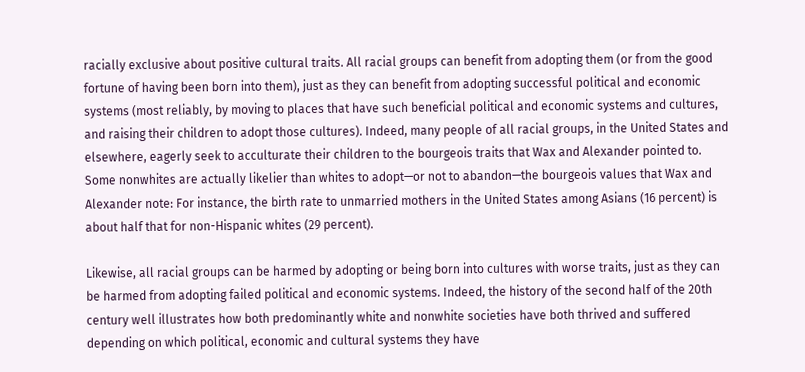racially exclusive about positive cultural traits. All racial groups can benefit from adopting them (or from the good fortune of having been born into them), just as they can benefit from adopting successful political and economic systems (most reliably, by moving to places that have such beneficial political and economic systems and cultures, and raising their children to adopt those cultures). Indeed, many people of all racial groups, in the United States and elsewhere, eagerly seek to acculturate their children to the bourgeois traits that Wax and Alexander pointed to. Some nonwhites are actually likelier than whites to adopt—or not to abandon—the bourgeois values that Wax and Alexander note: For instance, the birth rate to unmarried mothers in the United States among Asians (16 percent) is about half that for non-Hispanic whites (29 percent).

Likewise, all racial groups can be harmed by adopting or being born into cultures with worse traits, just as they can be harmed from adopting failed political and economic systems. Indeed, the history of the second half of the 20th century well illustrates how both predominantly white and nonwhite societies have both thrived and suffered depending on which political, economic and cultural systems they have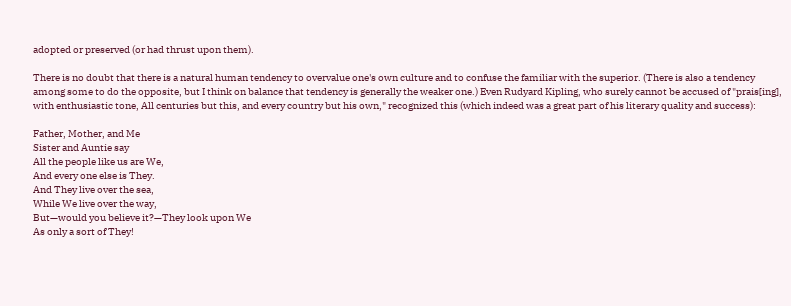adopted or preserved (or had thrust upon them).

There is no doubt that there is a natural human tendency to overvalue one's own culture and to confuse the familiar with the superior. (There is also a tendency among some to do the opposite, but I think on balance that tendency is generally the weaker one.) Even Rudyard Kipling, who surely cannot be accused of "prais[ing], with enthusiastic tone, All centuries but this, and every country but his own," recognized this (which indeed was a great part of his literary quality and success):

Father, Mother, and Me
Sister and Auntie say
All the people like us are We,
And every one else is They.
And They live over the sea,
While We live over the way,
But—would you believe it?—They look upon We
As only a sort of They!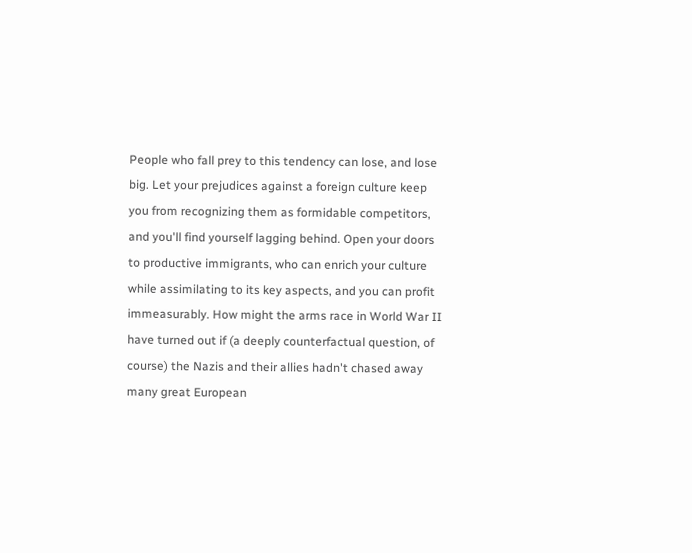People who fall prey to this tendency can lose, and lose big. Let your prejudices against a foreign culture keep you from recognizing them as formidable competitors, and you'll find yourself lagging behind. Open your doors to productive immigrants, who can enrich your culture while assimilating to its key aspects, and you can profit immeasurably. How might the arms race in World War II have turned out if (a deeply counterfactual question, of course) the Nazis and their allies hadn't chased away many great European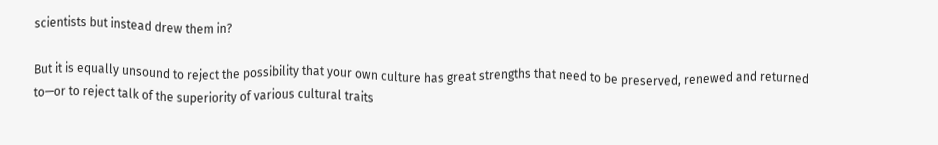scientists but instead drew them in?

But it is equally unsound to reject the possibility that your own culture has great strengths that need to be preserved, renewed and returned to—or to reject talk of the superiority of various cultural traits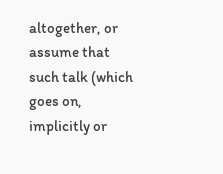altogether, or assume that such talk (which goes on, implicitly or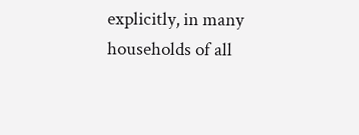explicitly, in many households of all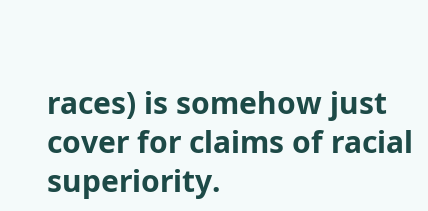races) is somehow just cover for claims of racial superiority.